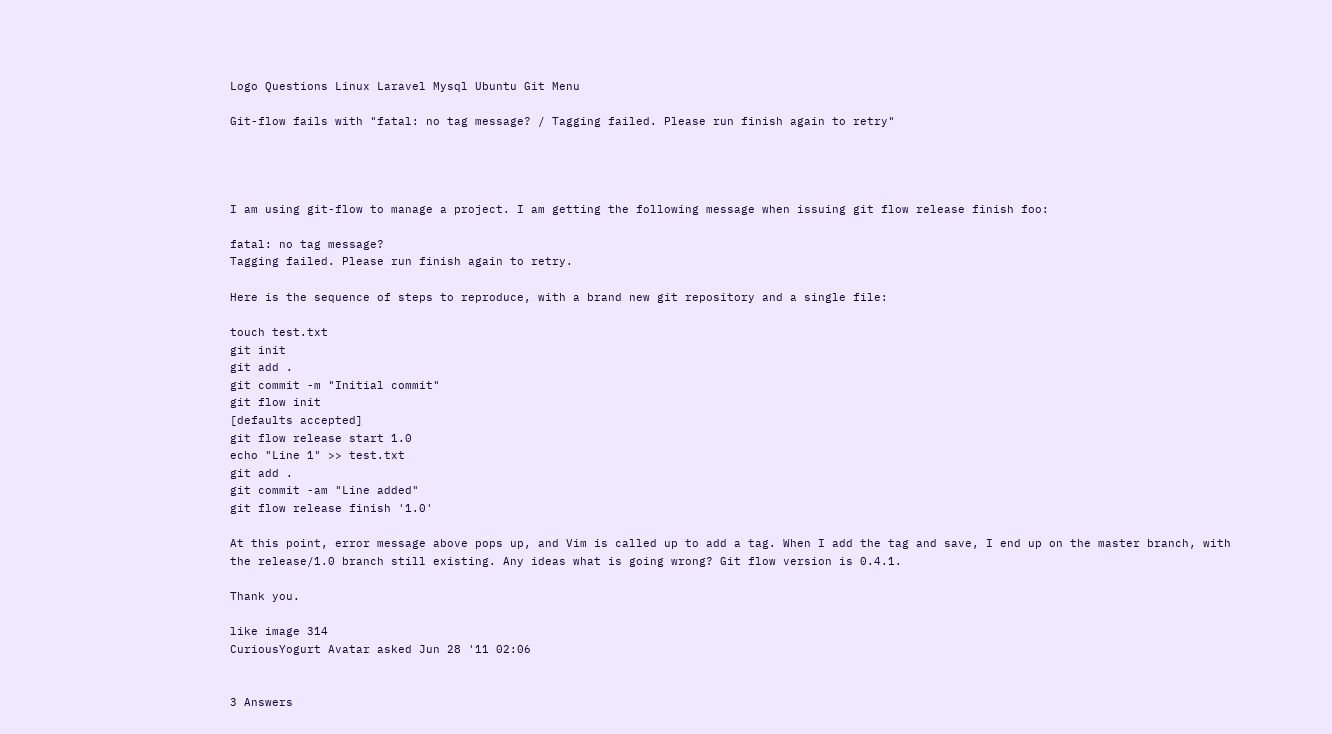Logo Questions Linux Laravel Mysql Ubuntu Git Menu

Git-flow fails with "fatal: no tag message? / Tagging failed. Please run finish again to retry"




I am using git-flow to manage a project. I am getting the following message when issuing git flow release finish foo:

fatal: no tag message?
Tagging failed. Please run finish again to retry.

Here is the sequence of steps to reproduce, with a brand new git repository and a single file:

touch test.txt
git init
git add .
git commit -m "Initial commit"
git flow init
[defaults accepted]
git flow release start 1.0
echo "Line 1" >> test.txt
git add .
git commit -am "Line added"
git flow release finish '1.0'

At this point, error message above pops up, and Vim is called up to add a tag. When I add the tag and save, I end up on the master branch, with the release/1.0 branch still existing. Any ideas what is going wrong? Git flow version is 0.4.1.

Thank you.

like image 314
CuriousYogurt Avatar asked Jun 28 '11 02:06


3 Answers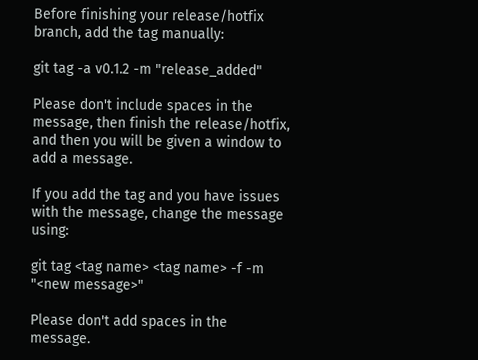Before finishing your release/hotfix branch, add the tag manually:

git tag -a v0.1.2 -m "release_added"

Please don't include spaces in the message, then finish the release/hotfix, and then you will be given a window to add a message.

If you add the tag and you have issues with the message, change the message using:

git tag <tag name> <tag name> -f -m "<new message>"

Please don't add spaces in the message.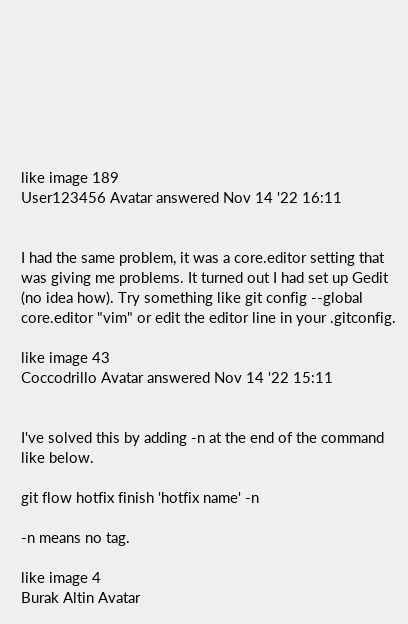like image 189
User123456 Avatar answered Nov 14 '22 16:11


I had the same problem, it was a core.editor setting that was giving me problems. It turned out I had set up Gedit (no idea how). Try something like git config --global core.editor "vim" or edit the editor line in your .gitconfig.

like image 43
Coccodrillo Avatar answered Nov 14 '22 15:11


I've solved this by adding -n at the end of the command like below.

git flow hotfix finish 'hotfix name' -n

-n means no tag.

like image 4
Burak Altin Avatar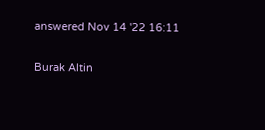answered Nov 14 '22 16:11

Burak Altin